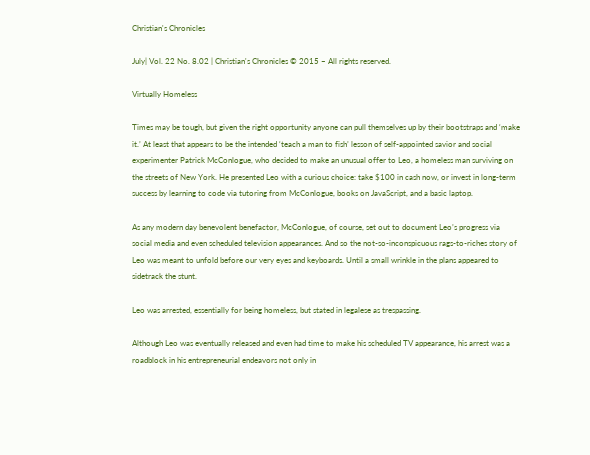Christian's Chronicles

July| Vol. 22 No. 8.02 | Christian's Chronicles © 2015 – All rights reserved.

Virtually Homeless

Times may be tough, but given the right opportunity anyone can pull themselves up by their bootstraps and ‘make it.’ At least that appears to be the intended ‘teach a man to fish’ lesson of self-appointed savior and social experimenter Patrick McConlogue, who decided to make an unusual offer to Leo, a homeless man surviving on the streets of New York. He presented Leo with a curious choice: take $100 in cash now, or invest in long-term success by learning to code via tutoring from McConlogue, books on JavaScript, and a basic laptop.

As any modern day benevolent benefactor, McConlogue, of course, set out to document Leo’s progress via social media and even scheduled television appearances. And so the not-so-inconspicuous rags-to-riches story of Leo was meant to unfold before our very eyes and keyboards. Until a small wrinkle in the plans appeared to sidetrack the stunt.

Leo was arrested, essentially for being homeless, but stated in legalese as trespassing.

Although Leo was eventually released and even had time to make his scheduled TV appearance, his arrest was a roadblock in his entrepreneurial endeavors not only in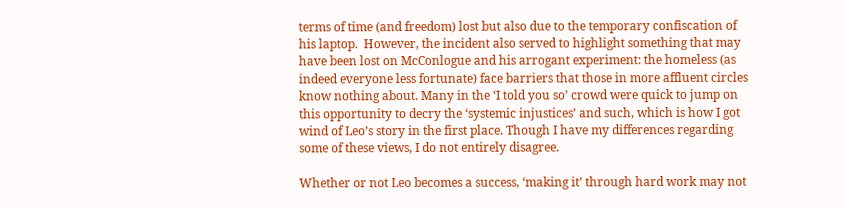terms of time (and freedom) lost but also due to the temporary confiscation of his laptop.  However, the incident also served to highlight something that may have been lost on McConlogue and his arrogant experiment: the homeless (as indeed everyone less fortunate) face barriers that those in more affluent circles know nothing about. Many in the ‘I told you so’ crowd were quick to jump on this opportunity to decry the ‘systemic injustices’ and such, which is how I got wind of Leo’s story in the first place. Though I have my differences regarding some of these views, I do not entirely disagree.

Whether or not Leo becomes a success, ‘making it’ through hard work may not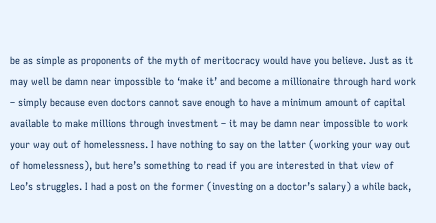be as simple as proponents of the myth of meritocracy would have you believe. Just as it may well be damn near impossible to ‘make it’ and become a millionaire through hard work – simply because even doctors cannot save enough to have a minimum amount of capital available to make millions through investment – it may be damn near impossible to work your way out of homelessness. I have nothing to say on the latter (working your way out of homelessness), but here’s something to read if you are interested in that view of Leo’s struggles. I had a post on the former (investing on a doctor’s salary) a while back,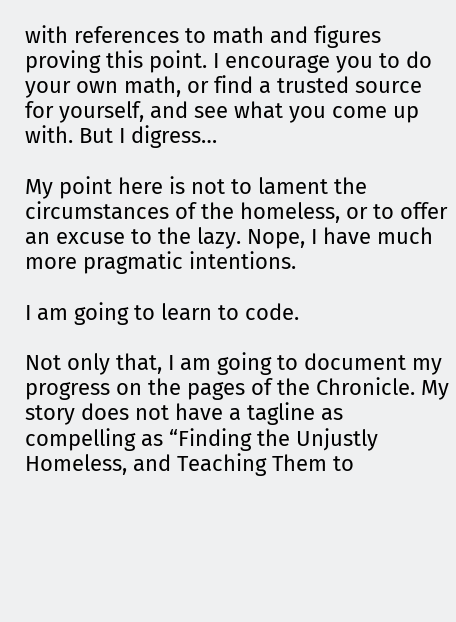with references to math and figures proving this point. I encourage you to do your own math, or find a trusted source for yourself, and see what you come up with. But I digress…

My point here is not to lament the circumstances of the homeless, or to offer an excuse to the lazy. Nope, I have much more pragmatic intentions.

I am going to learn to code.

Not only that, I am going to document my progress on the pages of the Chronicle. My story does not have a tagline as compelling as “Finding the Unjustly Homeless, and Teaching Them to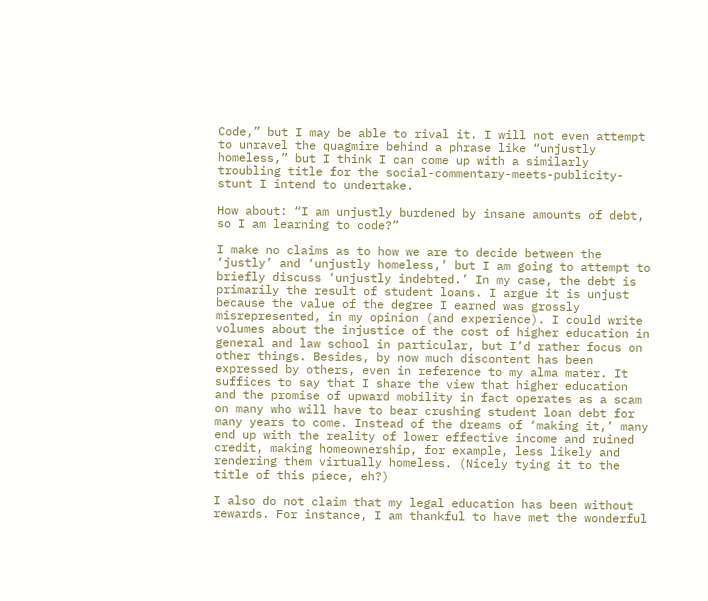Code,” but I may be able to rival it. I will not even attempt to unravel the quagmire behind a phrase like “unjustly homeless,” but I think I can come up with a similarly troubling title for the social-commentary-meets-publicity-stunt I intend to undertake.

How about: “I am unjustly burdened by insane amounts of debt, so I am learning to code?”

I make no claims as to how we are to decide between the ‘justly’ and ‘unjustly homeless,’ but I am going to attempt to briefly discuss ‘unjustly indebted.’ In my case, the debt is primarily the result of student loans. I argue it is unjust because the value of the degree I earned was grossly misrepresented, in my opinion (and experience). I could write volumes about the injustice of the cost of higher education in general and law school in particular, but I’d rather focus on other things. Besides, by now much discontent has been expressed by others, even in reference to my alma mater. It suffices to say that I share the view that higher education and the promise of upward mobility in fact operates as a scam on many who will have to bear crushing student loan debt for many years to come. Instead of the dreams of ‘making it,’ many end up with the reality of lower effective income and ruined credit, making homeownership, for example, less likely and rendering them virtually homeless. (Nicely tying it to the title of this piece, eh?)

I also do not claim that my legal education has been without rewards. For instance, I am thankful to have met the wonderful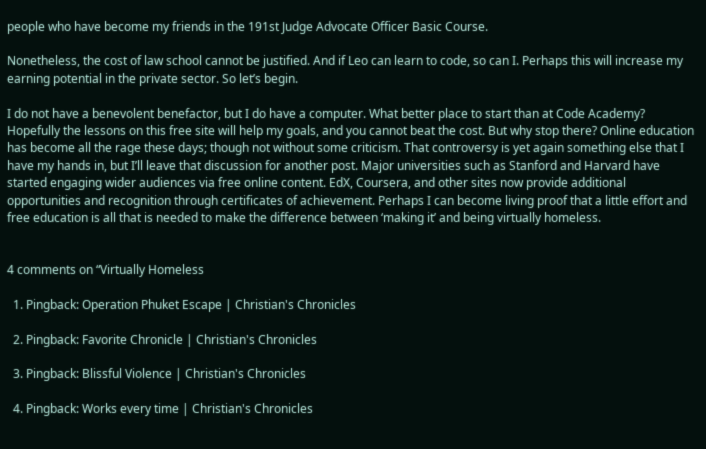people who have become my friends in the 191st Judge Advocate Officer Basic Course.

Nonetheless, the cost of law school cannot be justified. And if Leo can learn to code, so can I. Perhaps this will increase my earning potential in the private sector. So let’s begin.

I do not have a benevolent benefactor, but I do have a computer. What better place to start than at Code Academy? Hopefully the lessons on this free site will help my goals, and you cannot beat the cost. But why stop there? Online education has become all the rage these days; though not without some criticism. That controversy is yet again something else that I have my hands in, but I’ll leave that discussion for another post. Major universities such as Stanford and Harvard have started engaging wider audiences via free online content. EdX, Coursera, and other sites now provide additional opportunities and recognition through certificates of achievement. Perhaps I can become living proof that a little effort and free education is all that is needed to make the difference between ‘making it’ and being virtually homeless.


4 comments on “Virtually Homeless

  1. Pingback: Operation Phuket Escape | Christian's Chronicles

  2. Pingback: Favorite Chronicle | Christian's Chronicles

  3. Pingback: Blissful Violence | Christian's Chronicles

  4. Pingback: Works every time | Christian's Chronicles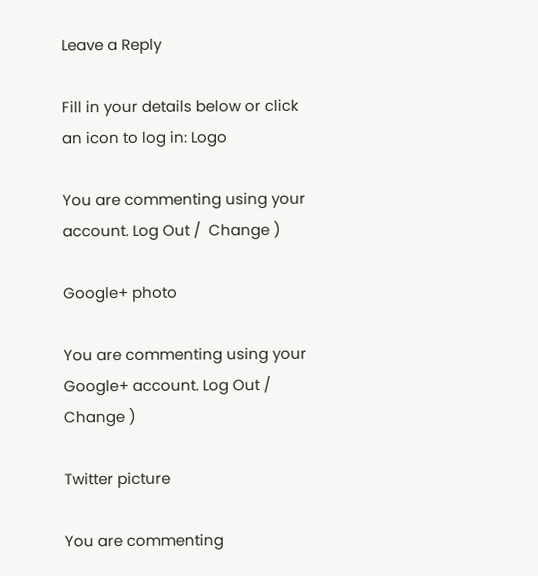Leave a Reply

Fill in your details below or click an icon to log in: Logo

You are commenting using your account. Log Out /  Change )

Google+ photo

You are commenting using your Google+ account. Log Out /  Change )

Twitter picture

You are commenting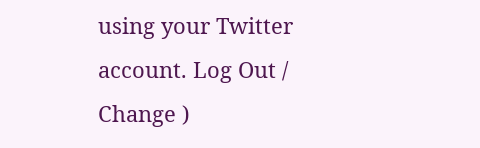using your Twitter account. Log Out /  Change )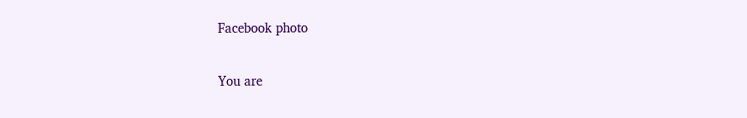Facebook photo

You are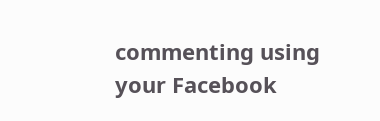commenting using your Facebook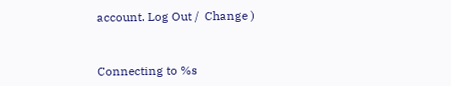account. Log Out /  Change )


Connecting to %s